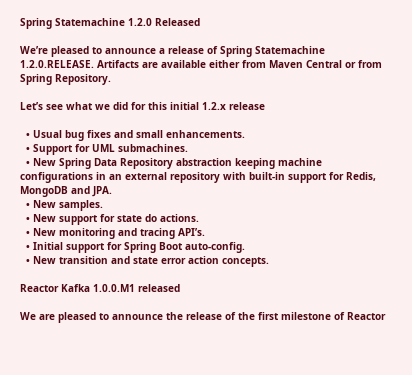Spring Statemachine 1.2.0 Released

We’re pleased to announce a release of Spring Statemachine 1.2.0.RELEASE. Artifacts are available either from Maven Central or from Spring Repository.

Let’s see what we did for this initial 1.2.x release

  • Usual bug fixes and small enhancements.
  • Support for UML submachines.
  • New Spring Data Repository abstraction keeping machine configurations in an external repository with built-in support for Redis, MongoDB and JPA.
  • New samples.
  • New support for state do actions.
  • New monitoring and tracing API’s.
  • Initial support for Spring Boot auto-config.
  • New transition and state error action concepts.

Reactor Kafka 1.0.0.M1 released

We are pleased to announce the release of the first milestone of Reactor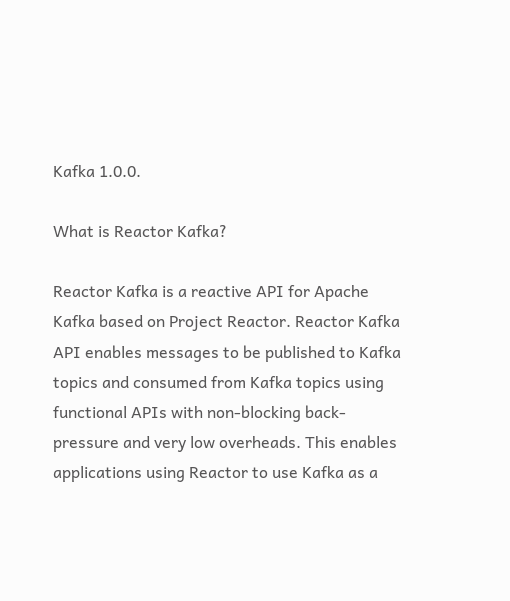Kafka 1.0.0.

What is Reactor Kafka?

Reactor Kafka is a reactive API for Apache Kafka based on Project Reactor. Reactor Kafka API enables messages to be published to Kafka topics and consumed from Kafka topics using functional APIs with non-blocking back-pressure and very low overheads. This enables applications using Reactor to use Kafka as a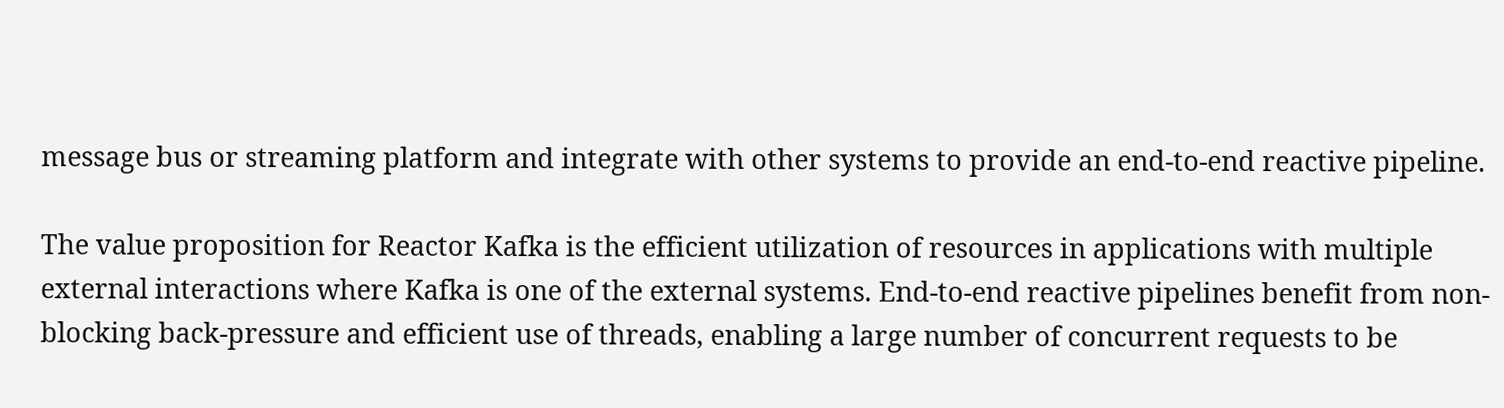message bus or streaming platform and integrate with other systems to provide an end-to-end reactive pipeline.

The value proposition for Reactor Kafka is the efficient utilization of resources in applications with multiple external interactions where Kafka is one of the external systems. End-to-end reactive pipelines benefit from non-blocking back-pressure and efficient use of threads, enabling a large number of concurrent requests to be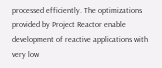processed efficiently. The optimizations provided by Project Reactor enable development of reactive applications with very low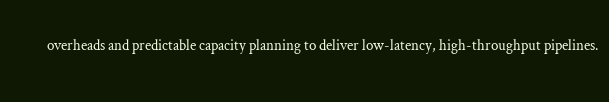overheads and predictable capacity planning to deliver low-latency, high-throughput pipelines.